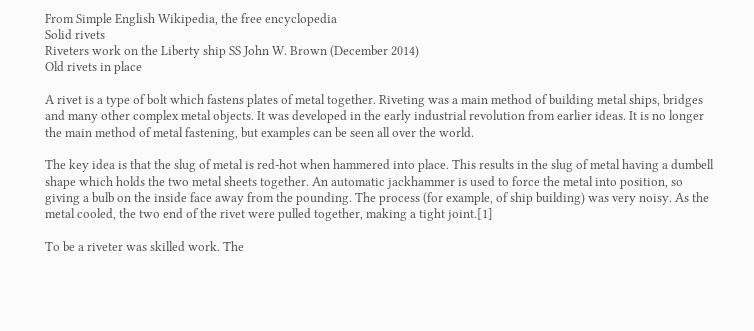From Simple English Wikipedia, the free encyclopedia
Solid rivets
Riveters work on the Liberty ship SS John W. Brown (December 2014)
Old rivets in place

A rivet is a type of bolt which fastens plates of metal together. Riveting was a main method of building metal ships, bridges and many other complex metal objects. It was developed in the early industrial revolution from earlier ideas. It is no longer the main method of metal fastening, but examples can be seen all over the world.

The key idea is that the slug of metal is red-hot when hammered into place. This results in the slug of metal having a dumbell shape which holds the two metal sheets together. An automatic jackhammer is used to force the metal into position, so giving a bulb on the inside face away from the pounding. The process (for example, of ship building) was very noisy. As the metal cooled, the two end of the rivet were pulled together, making a tight joint.[1]

To be a riveter was skilled work. The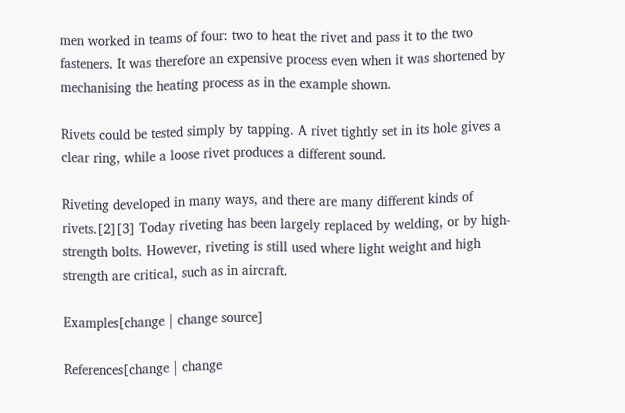men worked in teams of four: two to heat the rivet and pass it to the two fasteners. It was therefore an expensive process even when it was shortened by mechanising the heating process as in the example shown.

Rivets could be tested simply by tapping. A rivet tightly set in its hole gives a clear ring, while a loose rivet produces a different sound.

Riveting developed in many ways, and there are many different kinds of rivets.[2][3] Today riveting has been largely replaced by welding, or by high-strength bolts. However, riveting is still used where light weight and high strength are critical, such as in aircraft.

Examples[change | change source]

References[change | change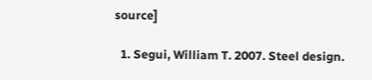source]

  1. Segui, William T. 2007. Steel design.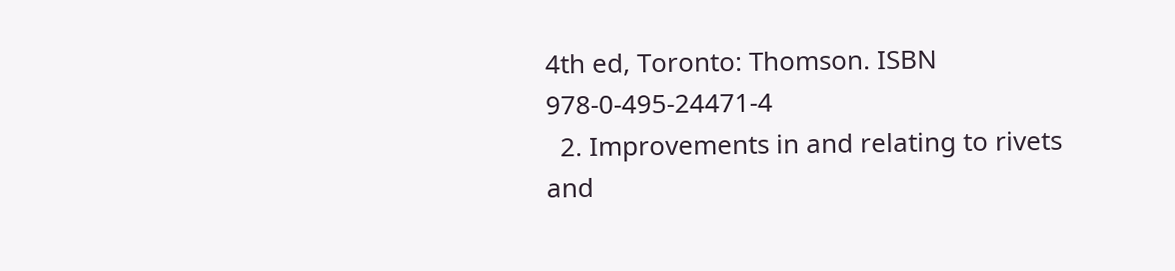4th ed, Toronto: Thomson. ISBN 978-0-495-24471-4
  2. Improvements in and relating to rivets and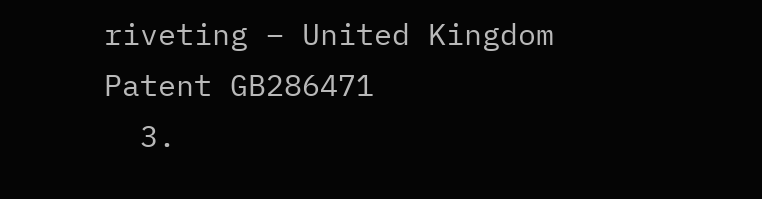riveting – United Kingdom Patent GB286471
  3.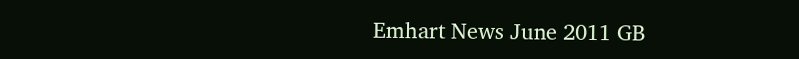Emhart News June 2011 GB